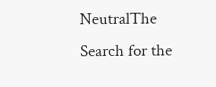NeutralThe Search for the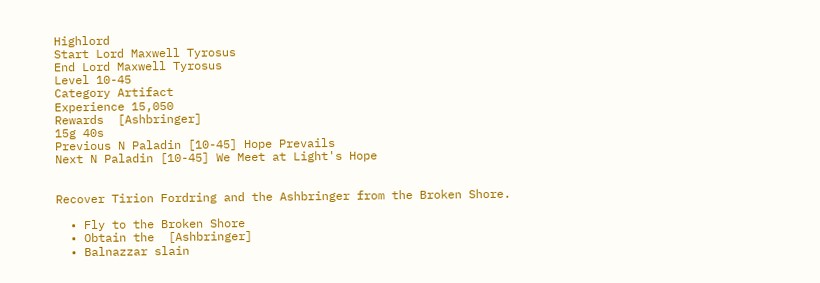Highlord
Start Lord Maxwell Tyrosus
End Lord Maxwell Tyrosus
Level 10-45
Category Artifact
Experience 15,050
Rewards  [Ashbringer]
15g 40s
Previous N Paladin [10-45] Hope Prevails
Next N Paladin [10-45] We Meet at Light's Hope


Recover Tirion Fordring and the Ashbringer from the Broken Shore.

  • Fly to the Broken Shore
  • Obtain the  [Ashbringer]
  • Balnazzar slain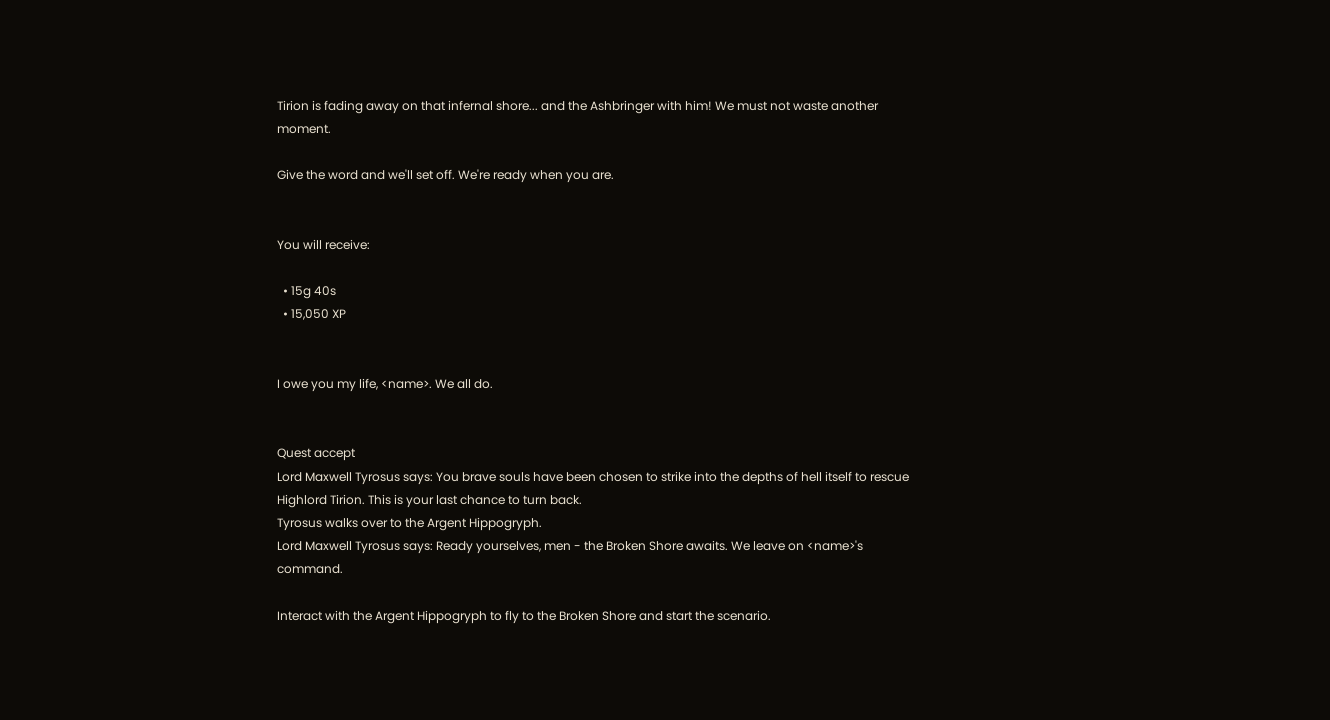Tirion is fading away on that infernal shore... and the Ashbringer with him! We must not waste another moment.

Give the word and we'll set off. We're ready when you are.


You will receive:

  • 15g 40s
  • 15,050 XP


I owe you my life, <name>. We all do.


Quest accept
Lord Maxwell Tyrosus says: You brave souls have been chosen to strike into the depths of hell itself to rescue Highlord Tirion. This is your last chance to turn back.
Tyrosus walks over to the Argent Hippogryph.
Lord Maxwell Tyrosus says: Ready yourselves, men - the Broken Shore awaits. We leave on <name>'s command.

Interact with the Argent Hippogryph to fly to the Broken Shore and start the scenario.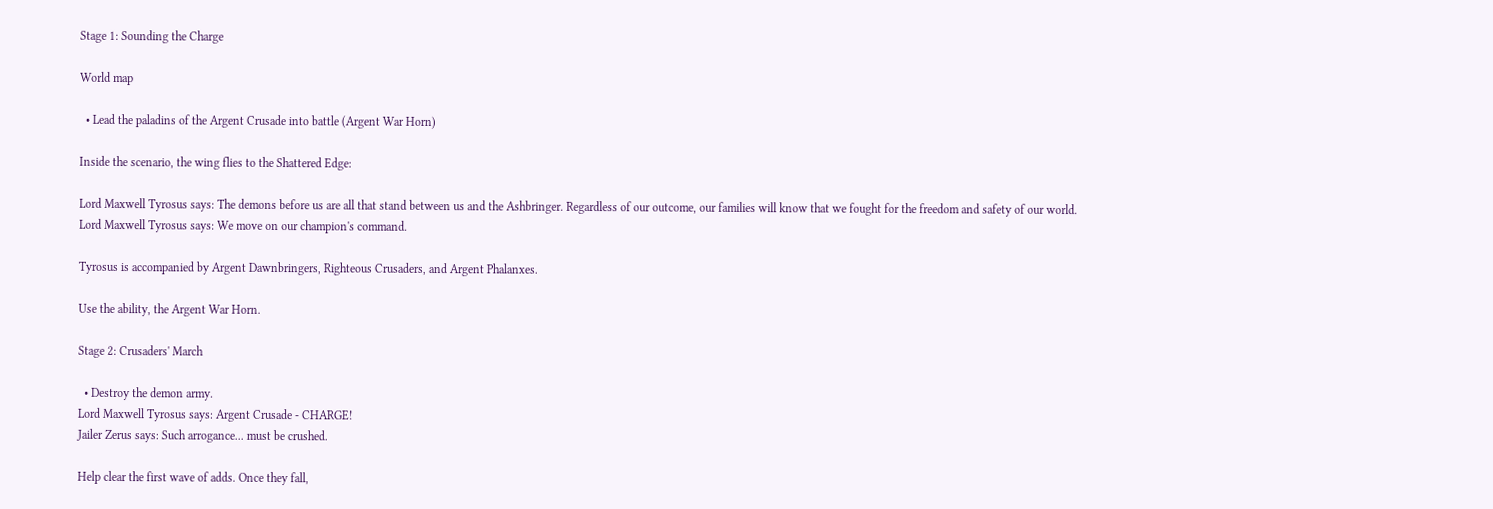Stage 1: Sounding the Charge

World map

  • Lead the paladins of the Argent Crusade into battle (Argent War Horn)

Inside the scenario, the wing flies to the Shattered Edge:

Lord Maxwell Tyrosus says: The demons before us are all that stand between us and the Ashbringer. Regardless of our outcome, our families will know that we fought for the freedom and safety of our world.
Lord Maxwell Tyrosus says: We move on our champion's command.

Tyrosus is accompanied by Argent Dawnbringers, Righteous Crusaders, and Argent Phalanxes.

Use the ability, the Argent War Horn.

Stage 2: Crusaders' March

  • Destroy the demon army.
Lord Maxwell Tyrosus says: Argent Crusade - CHARGE!
Jailer Zerus says: Such arrogance... must be crushed.

Help clear the first wave of adds. Once they fall,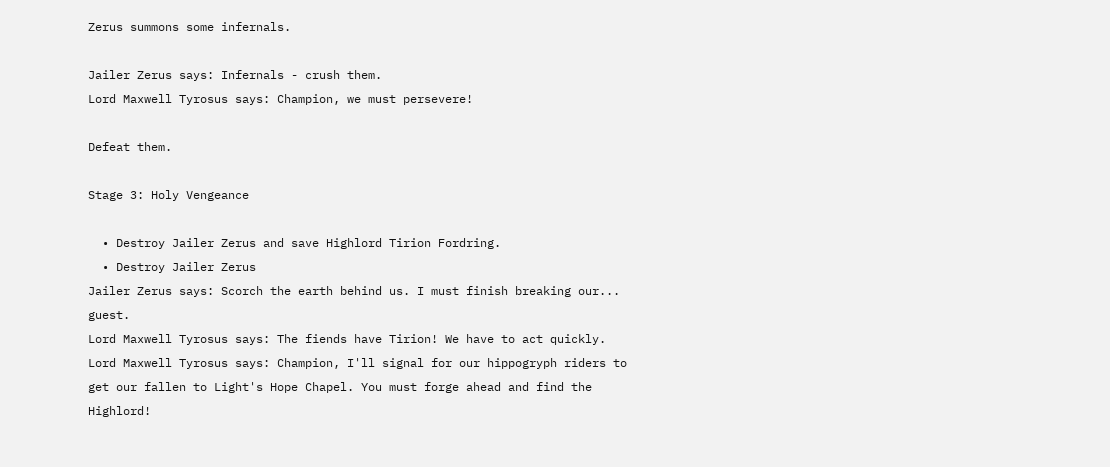Zerus summons some infernals.

Jailer Zerus says: Infernals - crush them.
Lord Maxwell Tyrosus says: Champion, we must persevere!

Defeat them.

Stage 3: Holy Vengeance

  • Destroy Jailer Zerus and save Highlord Tirion Fordring.
  • Destroy Jailer Zerus
Jailer Zerus says: Scorch the earth behind us. I must finish breaking our... guest.
Lord Maxwell Tyrosus says: The fiends have Tirion! We have to act quickly.
Lord Maxwell Tyrosus says: Champion, I'll signal for our hippogryph riders to get our fallen to Light's Hope Chapel. You must forge ahead and find the Highlord!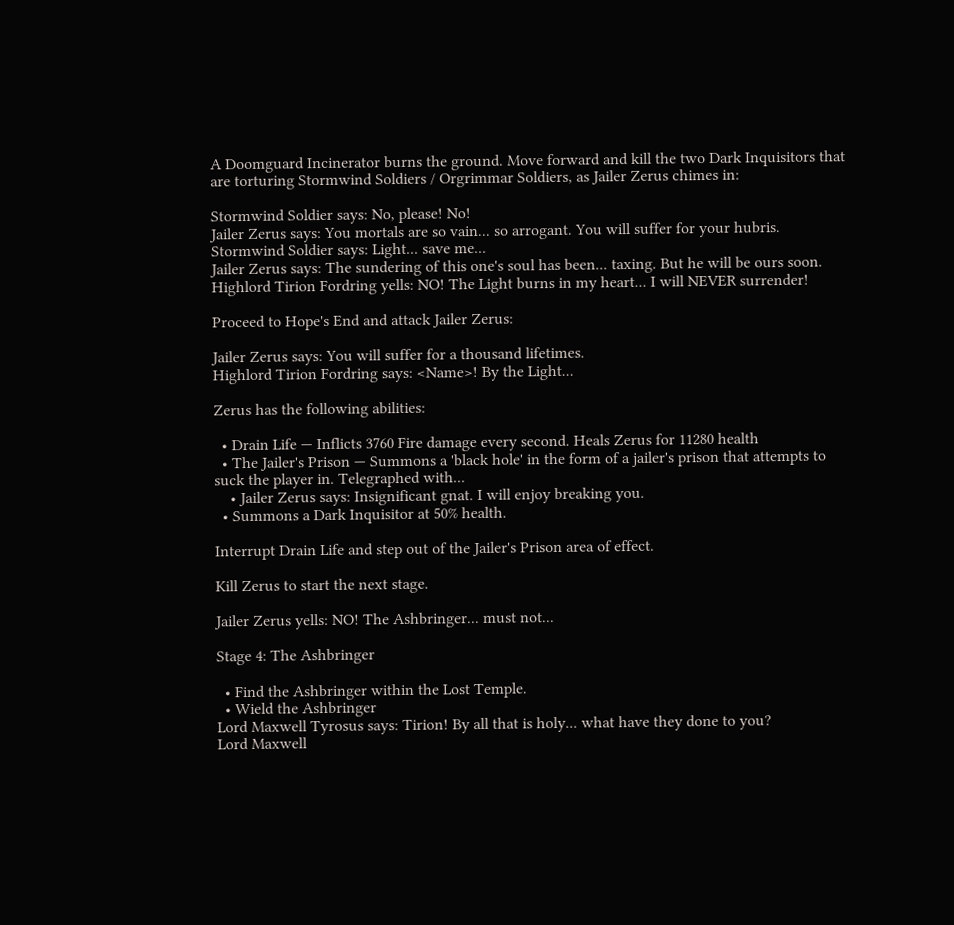A Doomguard Incinerator burns the ground. Move forward and kill the two Dark Inquisitors that are torturing Stormwind Soldiers / Orgrimmar Soldiers, as Jailer Zerus chimes in:

Stormwind Soldier says: No, please! No!
Jailer Zerus says: You mortals are so vain... so arrogant. You will suffer for your hubris.
Stormwind Soldier says: Light... save me...
Jailer Zerus says: The sundering of this one's soul has been... taxing. But he will be ours soon.
Highlord Tirion Fordring yells: NO! The Light burns in my heart... I will NEVER surrender!

Proceed to Hope's End and attack Jailer Zerus:

Jailer Zerus says: You will suffer for a thousand lifetimes.
Highlord Tirion Fordring says: <Name>! By the Light...

Zerus has the following abilities:

  • Drain Life — Inflicts 3760 Fire damage every second. Heals Zerus for 11280 health
  • The Jailer's Prison — Summons a 'black hole' in the form of a jailer's prison that attempts to suck the player in. Telegraphed with...
    • Jailer Zerus says: Insignificant gnat. I will enjoy breaking you.
  • Summons a Dark Inquisitor at 50% health.

Interrupt Drain Life and step out of the Jailer's Prison area of effect.

Kill Zerus to start the next stage.

Jailer Zerus yells: NO! The Ashbringer... must not...

Stage 4: The Ashbringer

  • Find the Ashbringer within the Lost Temple.
  • Wield the Ashbringer
Lord Maxwell Tyrosus says: Tirion! By all that is holy... what have they done to you?
Lord Maxwell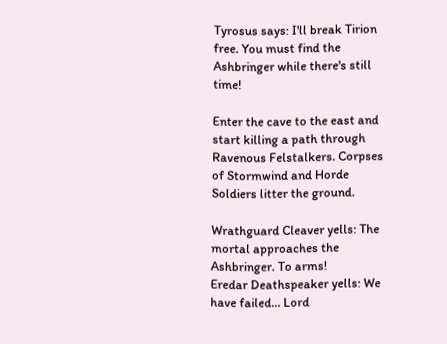Tyrosus says: I'll break Tirion free. You must find the Ashbringer while there's still time!

Enter the cave to the east and start killing a path through Ravenous Felstalkers. Corpses of Stormwind and Horde Soldiers litter the ground.

Wrathguard Cleaver yells: The mortal approaches the Ashbringer. To arms!
Eredar Deathspeaker yells: We have failed... Lord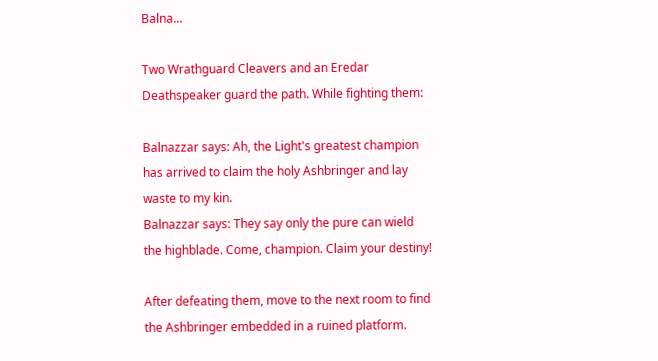Balna...

Two Wrathguard Cleavers and an Eredar Deathspeaker guard the path. While fighting them:

Balnazzar says: Ah, the Light's greatest champion has arrived to claim the holy Ashbringer and lay waste to my kin.
Balnazzar says: They say only the pure can wield the highblade. Come, champion. Claim your destiny!

After defeating them, move to the next room to find the Ashbringer embedded in a ruined platform.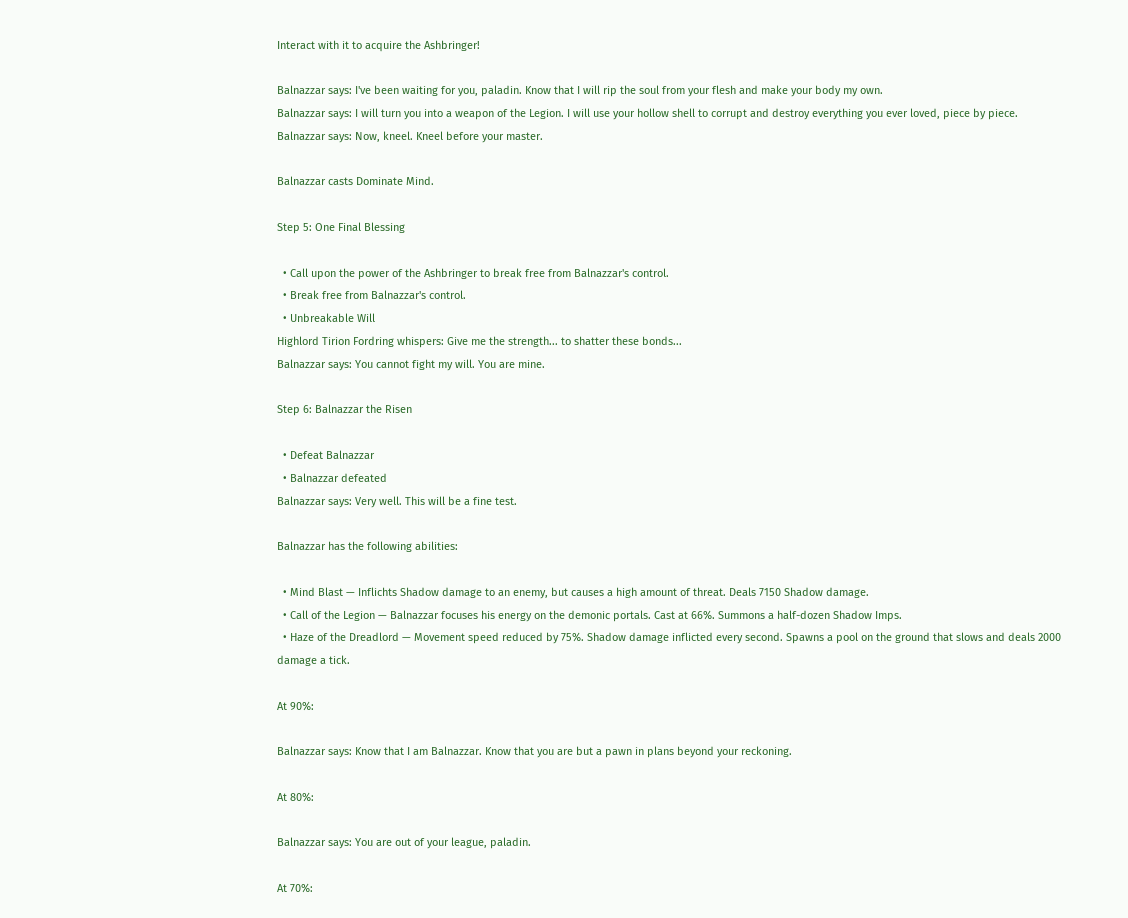Interact with it to acquire the Ashbringer!

Balnazzar says: I've been waiting for you, paladin. Know that I will rip the soul from your flesh and make your body my own.
Balnazzar says: I will turn you into a weapon of the Legion. I will use your hollow shell to corrupt and destroy everything you ever loved, piece by piece.
Balnazzar says: Now, kneel. Kneel before your master.

Balnazzar casts Dominate Mind.

Step 5: One Final Blessing

  • Call upon the power of the Ashbringer to break free from Balnazzar's control.
  • Break free from Balnazzar's control.
  • Unbreakable Will
Highlord Tirion Fordring whispers: Give me the strength... to shatter these bonds...
Balnazzar says: You cannot fight my will. You are mine.

Step 6: Balnazzar the Risen

  • Defeat Balnazzar
  • Balnazzar defeated
Balnazzar says: Very well. This will be a fine test.

Balnazzar has the following abilities:

  • Mind Blast — Inflichts Shadow damage to an enemy, but causes a high amount of threat. Deals 7150 Shadow damage.
  • Call of the Legion — Balnazzar focuses his energy on the demonic portals. Cast at 66%. Summons a half-dozen Shadow Imps.
  • Haze of the Dreadlord — Movement speed reduced by 75%. Shadow damage inflicted every second. Spawns a pool on the ground that slows and deals 2000 damage a tick.

At 90%:

Balnazzar says: Know that I am Balnazzar. Know that you are but a pawn in plans beyond your reckoning.

At 80%:

Balnazzar says: You are out of your league, paladin.

At 70%: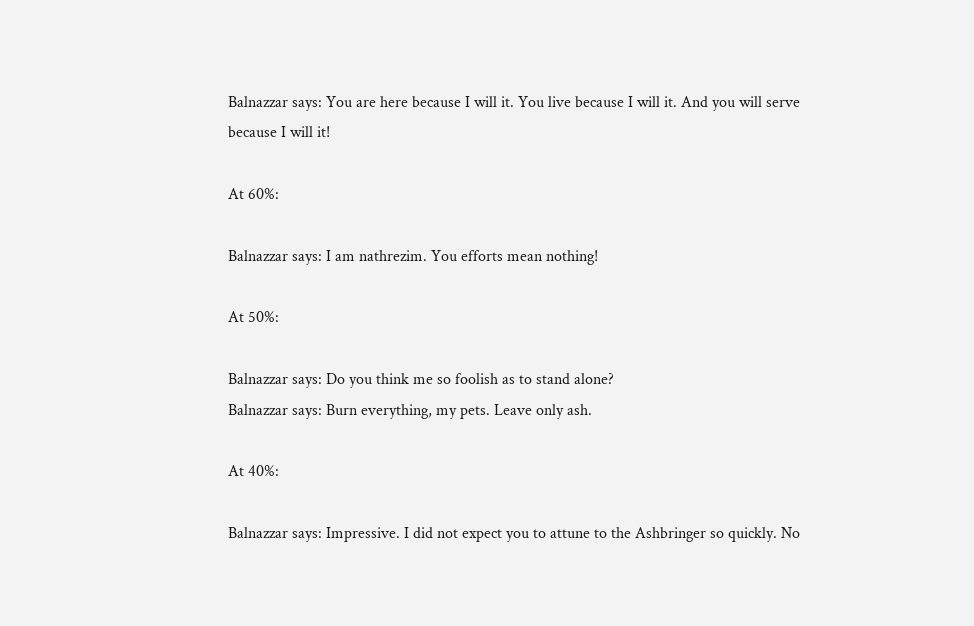Balnazzar says: You are here because I will it. You live because I will it. And you will serve because I will it!

At 60%:

Balnazzar says: I am nathrezim. You efforts mean nothing!

At 50%:

Balnazzar says: Do you think me so foolish as to stand alone?
Balnazzar says: Burn everything, my pets. Leave only ash.

At 40%:

Balnazzar says: Impressive. I did not expect you to attune to the Ashbringer so quickly. No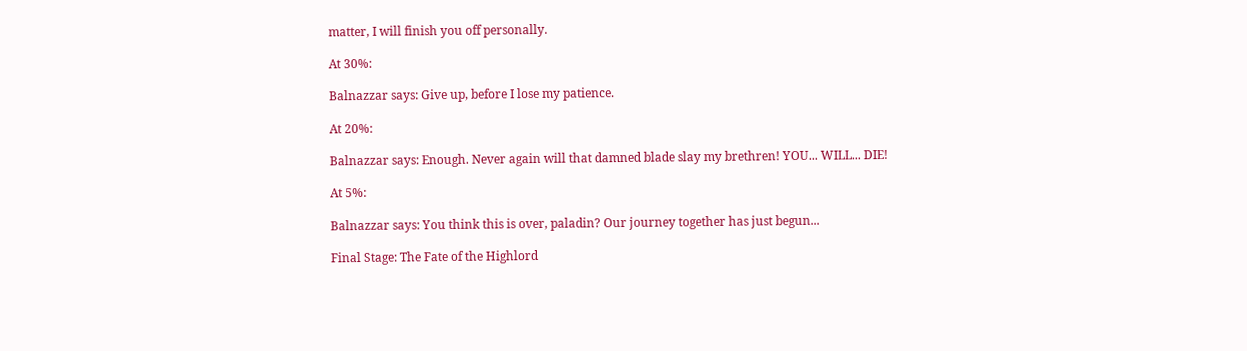matter, I will finish you off personally.

At 30%:

Balnazzar says: Give up, before I lose my patience.

At 20%:

Balnazzar says: Enough. Never again will that damned blade slay my brethren! YOU... WILL... DIE!

At 5%:

Balnazzar says: You think this is over, paladin? Our journey together has just begun...

Final Stage: The Fate of the Highlord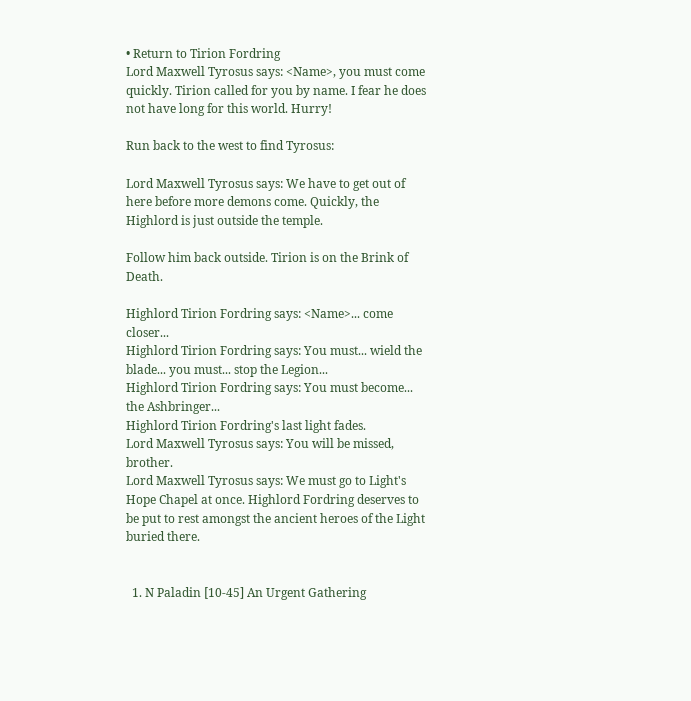• Return to Tirion Fordring
Lord Maxwell Tyrosus says: <Name>, you must come quickly. Tirion called for you by name. I fear he does not have long for this world. Hurry!

Run back to the west to find Tyrosus:

Lord Maxwell Tyrosus says: We have to get out of here before more demons come. Quickly, the Highlord is just outside the temple.

Follow him back outside. Tirion is on the Brink of Death.

Highlord Tirion Fordring says: <Name>... come closer...
Highlord Tirion Fordring says: You must... wield the blade... you must... stop the Legion...
Highlord Tirion Fordring says: You must become... the Ashbringer...
Highlord Tirion Fordring's last light fades.
Lord Maxwell Tyrosus says: You will be missed, brother.
Lord Maxwell Tyrosus says: We must go to Light's Hope Chapel at once. Highlord Fordring deserves to be put to rest amongst the ancient heroes of the Light buried there.


  1. N Paladin [10-45] An Urgent Gathering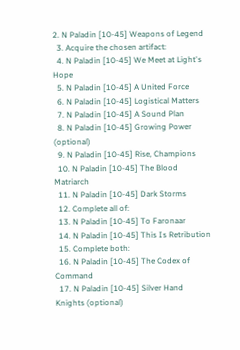2. N Paladin [10-45] Weapons of Legend
  3. Acquire the chosen artifact:
  4. N Paladin [10-45] We Meet at Light's Hope
  5. N Paladin [10-45] A United Force
  6. N Paladin [10-45] Logistical Matters
  7. N Paladin [10-45] A Sound Plan
  8. N Paladin [10-45] Growing Power (optional)
  9. N Paladin [10-45] Rise, Champions
  10. N Paladin [10-45] The Blood Matriarch
  11. N Paladin [10-45] Dark Storms
  12. Complete all of:
  13. N Paladin [10-45] To Faronaar
  14. N Paladin [10-45] This Is Retribution
  15. Complete both:
  16. N Paladin [10-45] The Codex of Command
  17. N Paladin [10-45] Silver Hand Knights (optional)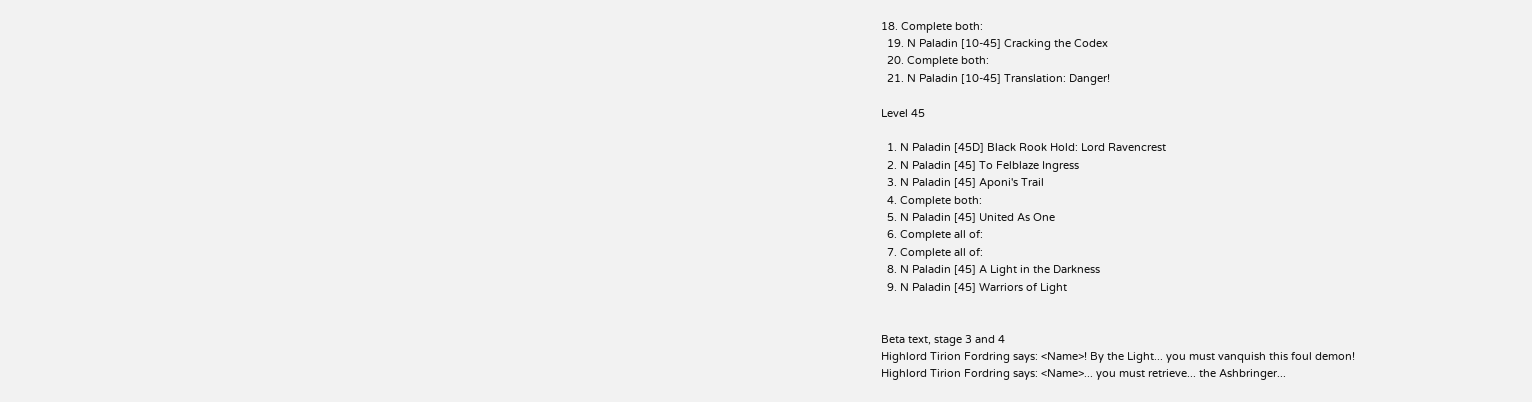18. Complete both:
  19. N Paladin [10-45] Cracking the Codex
  20. Complete both:
  21. N Paladin [10-45] Translation: Danger!

Level 45

  1. N Paladin [45D] Black Rook Hold: Lord Ravencrest
  2. N Paladin [45] To Felblaze Ingress
  3. N Paladin [45] Aponi's Trail
  4. Complete both:
  5. N Paladin [45] United As One
  6. Complete all of:
  7. Complete all of:
  8. N Paladin [45] A Light in the Darkness
  9. N Paladin [45] Warriors of Light


Beta text, stage 3 and 4
Highlord Tirion Fordring says: <Name>! By the Light... you must vanquish this foul demon!
Highlord Tirion Fordring says: <Name>... you must retrieve... the Ashbringer...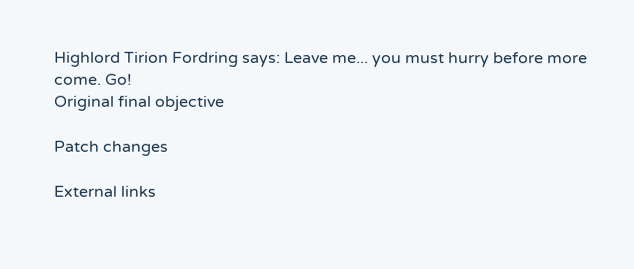Highlord Tirion Fordring says: Leave me... you must hurry before more come. Go!
Original final objective

Patch changes

External links